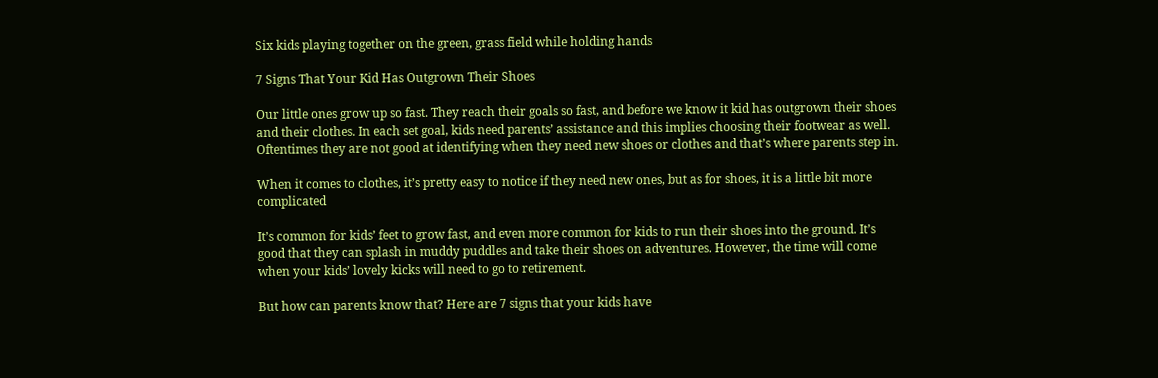Six kids playing together on the green, grass field while holding hands

7 Signs That Your Kid Has Outgrown Their Shoes

Our little ones grow up so fast. They reach their goals so fast, and before we know it kid has outgrown their shoes and their clothes. In each set goal, kids need parents’ assistance and this implies choosing their footwear as well. Oftentimes they are not good at identifying when they need new shoes or clothes and that’s where parents step in.

When it comes to clothes, it’s pretty easy to notice if they need new ones, but as for shoes, it is a little bit more complicated

It’s common for kids’ feet to grow fast, and even more common for kids to run their shoes into the ground. It’s good that they can splash in muddy puddles and take their shoes on adventures. However, the time will come when your kids’ lovely kicks will need to go to retirement.

But how can parents know that? Here are 7 signs that your kids have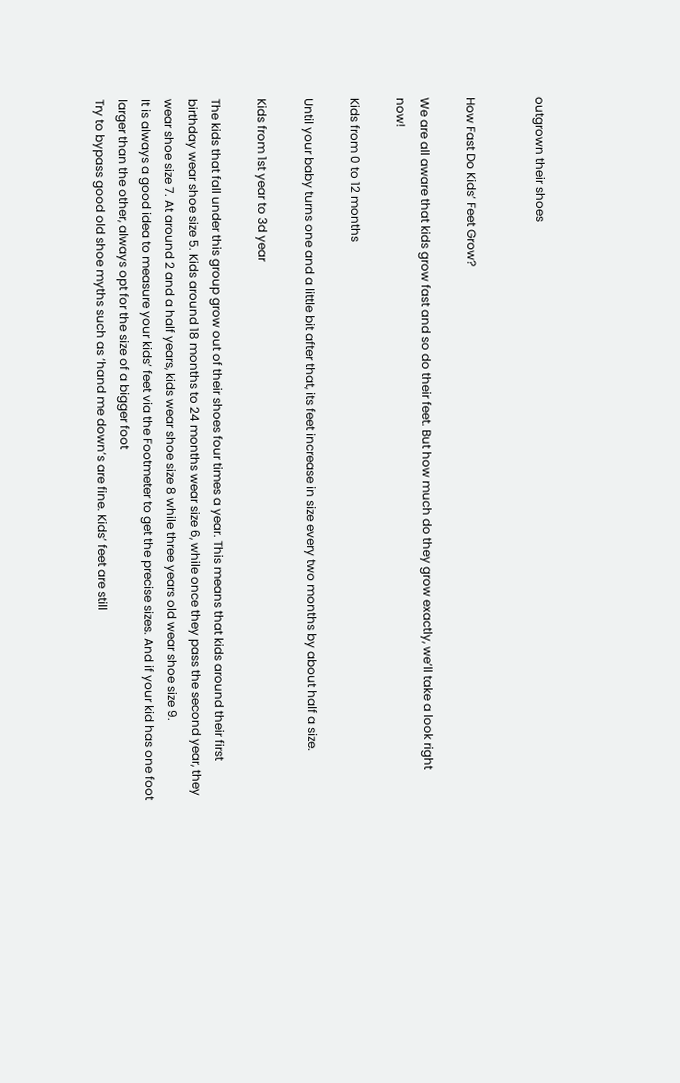outgrown their shoes


How Fast Do Kids’ Feet Grow?

We are all aware that kids grow fast and so do their feet. But how much do they grow exactly, we’ll take a look right now!

Kids from 0 to 12 months

Until your baby turns one and a little bit after that, its feet increase in size every two months by about half a size.

Kids from 1st year to 3d year

The kids that fall under this group grow out of their shoes four times a year. This means that kids around their first birthday wear shoe size 5. Kids around 18 months to 24 months wear size 6, while once they pass the second year, they wear shoe size 7. At around 2 and a half years, kids wear shoe size 8 while three years old wear shoe size 9.
It is always a good idea to measure your kids’ feet via the Footmeter to get the precise sizes. And if your kid has one foot larger than the other, always opt for the size of a bigger foot
Try to bypass good old shoe myths such as ‘hand me down’s are fine. Kids’ feet are still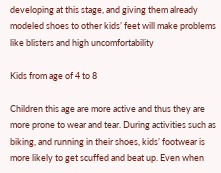developing at this stage, and giving them already modeled shoes to other kids’ feet will make problems like blisters and high uncomfortability

Kids from age of 4 to 8

Children this age are more active and thus they are more prone to wear and tear. During activities such as biking, and running in their shoes, kids’ footwear is more likely to get scuffed and beat up. Even when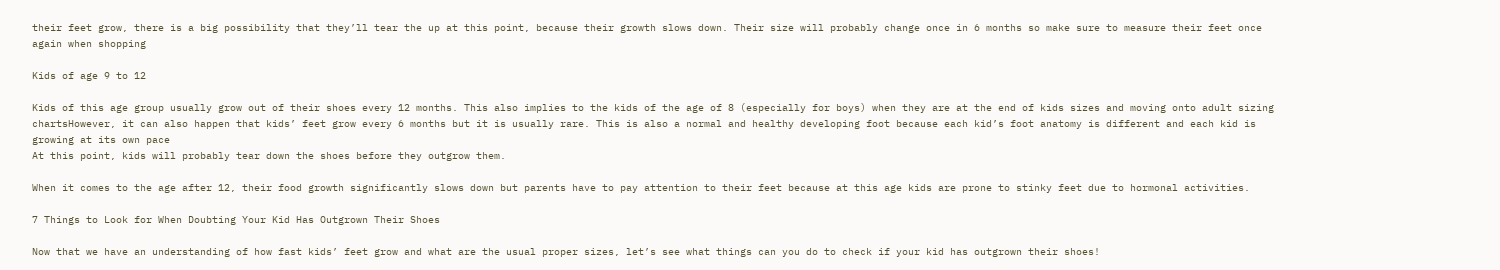their feet grow, there is a big possibility that they’ll tear the up at this point, because their growth slows down. Their size will probably change once in 6 months so make sure to measure their feet once again when shopping

Kids of age 9 to 12

Kids of this age group usually grow out of their shoes every 12 months. This also implies to the kids of the age of 8 (especially for boys) when they are at the end of kids sizes and moving onto adult sizing chartsHowever, it can also happen that kids’ feet grow every 6 months but it is usually rare. This is also a normal and healthy developing foot because each kid’s foot anatomy is different and each kid is growing at its own pace
At this point, kids will probably tear down the shoes before they outgrow them.

When it comes to the age after 12, their food growth significantly slows down but parents have to pay attention to their feet because at this age kids are prone to stinky feet due to hormonal activities.

7 Things to Look for When Doubting Your Kid Has Outgrown Their Shoes

Now that we have an understanding of how fast kids’ feet grow and what are the usual proper sizes, let’s see what things can you do to check if your kid has outgrown their shoes!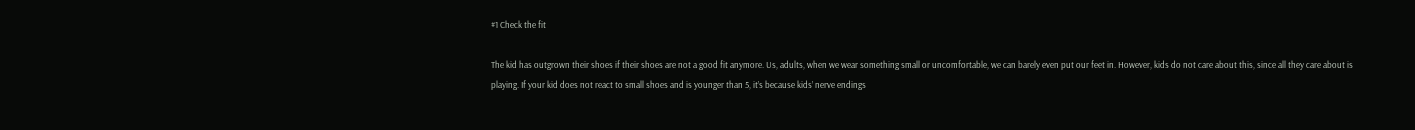#1 Check the fit

The kid has outgrown their shoes if their shoes are not a good fit anymore. Us, adults, when we wear something small or uncomfortable, we can barely even put our feet in. However, kids do not care about this, since all they care about is playing. If your kid does not react to small shoes and is younger than 5, it’s because kids’ nerve endings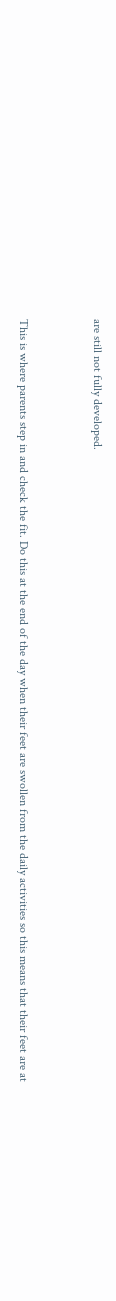are still not fully developed.


This is where parents step in and check the fit. Do this at the end of the day when their feet are swollen from the daily activities so this means that their feet are at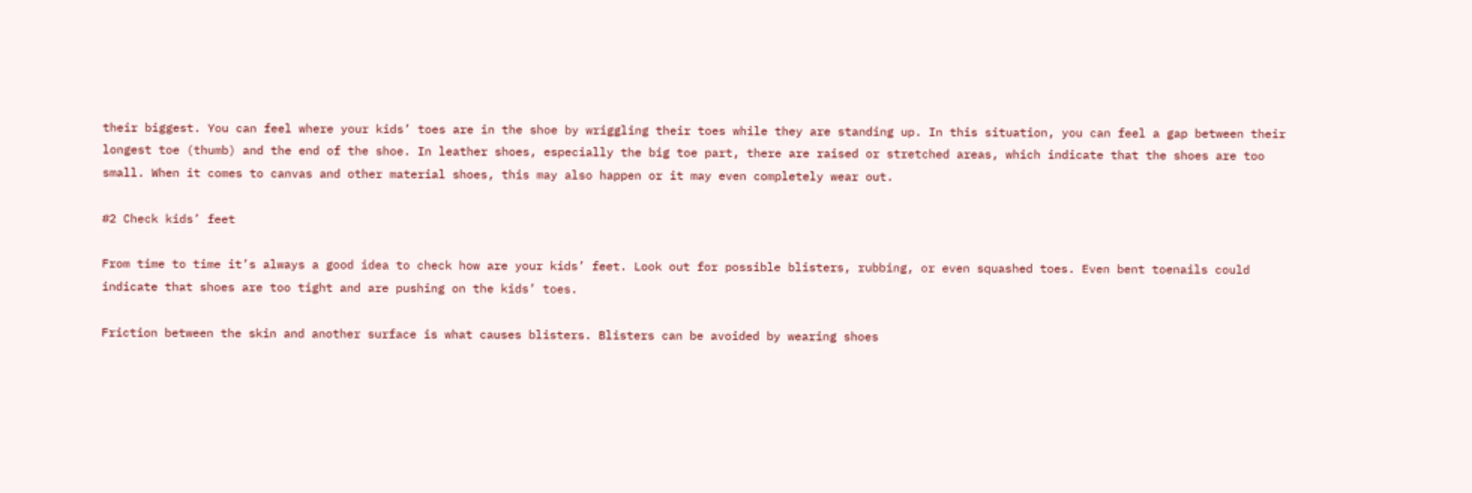their biggest. You can feel where your kids’ toes are in the shoe by wriggling their toes while they are standing up. In this situation, you can feel a gap between their longest toe (thumb) and the end of the shoe. In leather shoes, especially the big toe part, there are raised or stretched areas, which indicate that the shoes are too small. When it comes to canvas and other material shoes, this may also happen or it may even completely wear out.

#2 Check kids’ feet

From time to time it’s always a good idea to check how are your kids’ feet. Look out for possible blisters, rubbing, or even squashed toes. Even bent toenails could indicate that shoes are too tight and are pushing on the kids’ toes.

Friction between the skin and another surface is what causes blisters. Blisters can be avoided by wearing shoes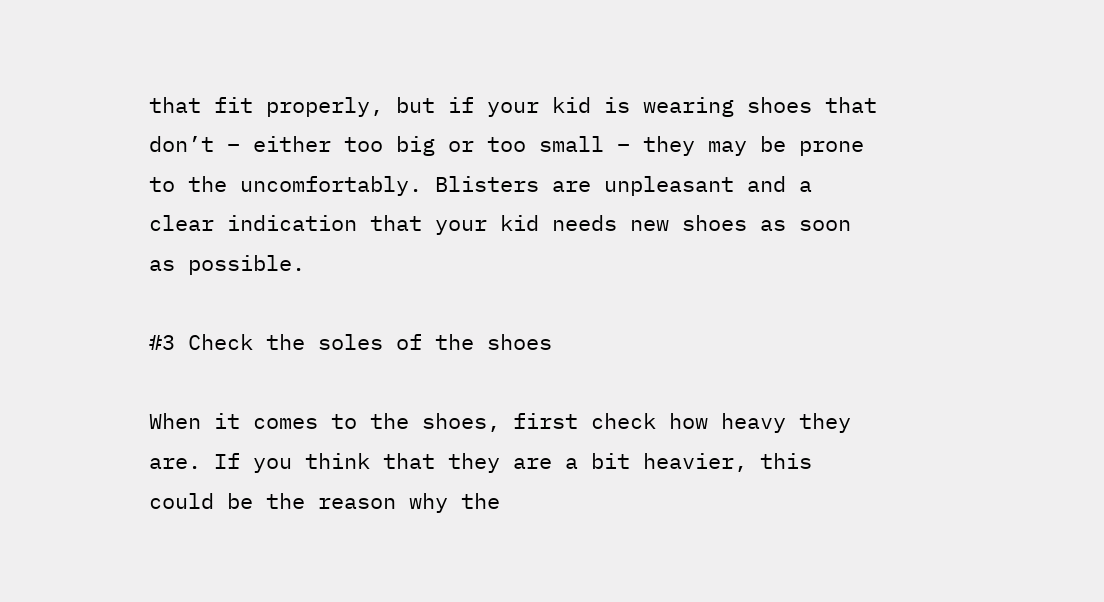that fit properly, but if your kid is wearing shoes that don’t – either too big or too small – they may be prone to the uncomfortably. Blisters are unpleasant and a clear indication that your kid needs new shoes as soon as possible.

#3 Check the soles of the shoes

When it comes to the shoes, first check how heavy they are. If you think that they are a bit heavier, this could be the reason why the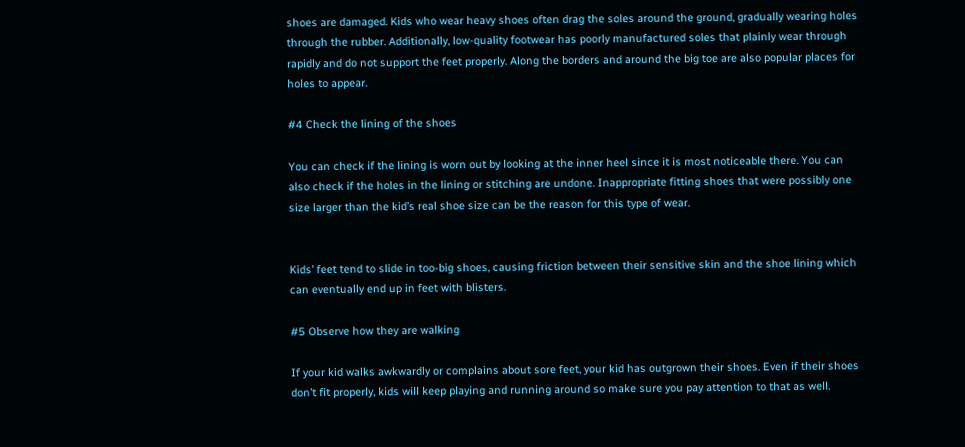shoes are damaged. Kids who wear heavy shoes often drag the soles around the ground, gradually wearing holes through the rubber. Additionally, low-quality footwear has poorly manufactured soles that plainly wear through rapidly and do not support the feet properly. Along the borders and around the big toe are also popular places for holes to appear.

#4 Check the lining of the shoes

You can check if the lining is worn out by looking at the inner heel since it is most noticeable there. You can also check if the holes in the lining or stitching are undone. Inappropriate fitting shoes that were possibly one size larger than the kid’s real shoe size can be the reason for this type of wear.


Kids’ feet tend to slide in too-big shoes, causing friction between their sensitive skin and the shoe lining which can eventually end up in feet with blisters.

#5 Observe how they are walking

If your kid walks awkwardly or complains about sore feet, your kid has outgrown their shoes. Even if their shoes don’t fit properly, kids will keep playing and running around so make sure you pay attention to that as well.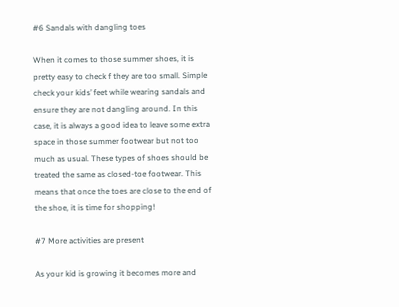#6 Sandals with dangling toes

When it comes to those summer shoes, it is pretty easy to check f they are too small. Simple check your kids’ feet while wearing sandals and ensure they are not dangling around. In this case, it is always a good idea to leave some extra space in those summer footwear but not too much as usual. These types of shoes should be treated the same as closed-toe footwear. This means that once the toes are close to the end of the shoe, it is time for shopping!

#7 More activities are present

As your kid is growing it becomes more and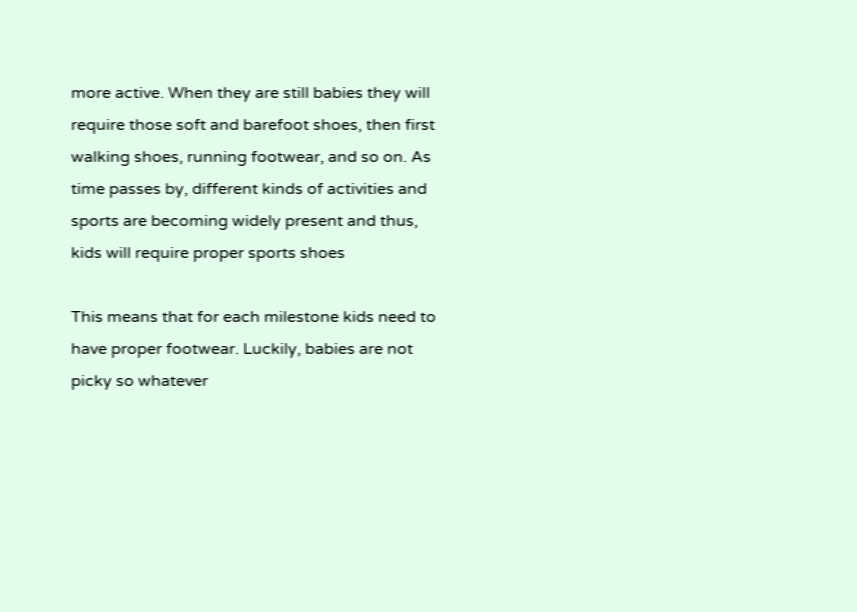more active. When they are still babies they will require those soft and barefoot shoes, then first walking shoes, running footwear, and so on. As time passes by, different kinds of activities and sports are becoming widely present and thus, kids will require proper sports shoes

This means that for each milestone kids need to have proper footwear. Luckily, babies are not picky so whatever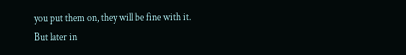you put them on, they will be fine with it. But later in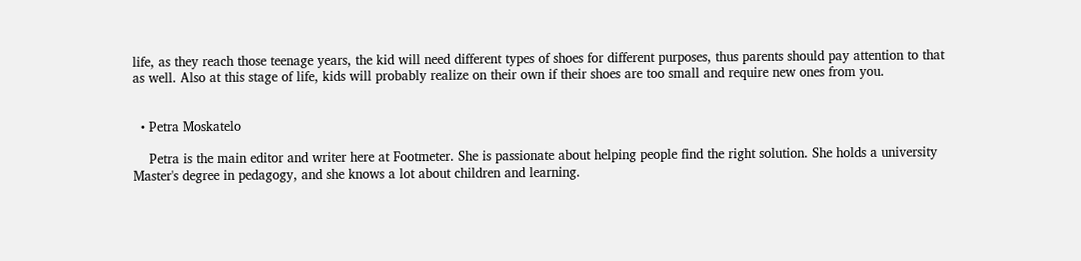life, as they reach those teenage years, the kid will need different types of shoes for different purposes, thus parents should pay attention to that as well. Also at this stage of life, kids will probably realize on their own if their shoes are too small and require new ones from you.


  • Petra Moskatelo

    Petra is the main editor and writer here at Footmeter. She is passionate about helping people find the right solution. She holds a university Master's degree in pedagogy, and she knows a lot about children and learning.